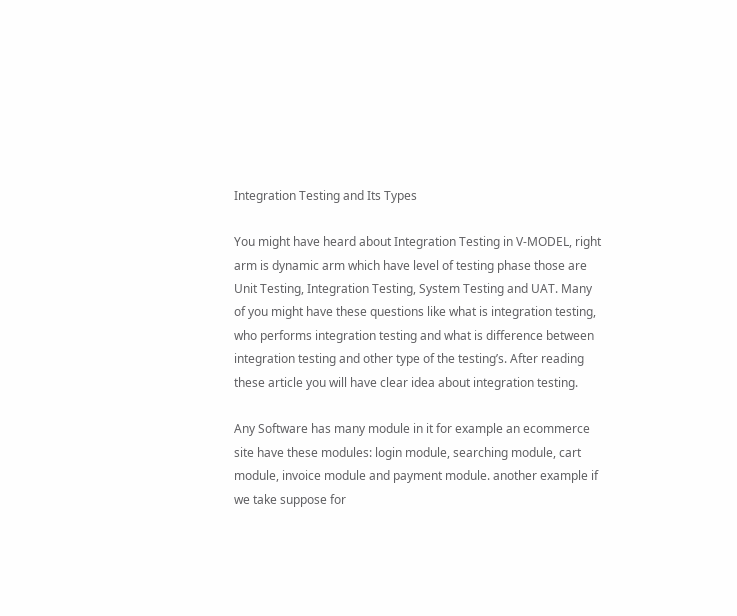Integration Testing and Its Types

You might have heard about Integration Testing in V-MODEL, right arm is dynamic arm which have level of testing phase those are Unit Testing, Integration Testing, System Testing and UAT. Many of you might have these questions like what is integration testing, who performs integration testing and what is difference between integration testing and other type of the testing’s. After reading these article you will have clear idea about integration testing.

Any Software has many module in it for example an ecommerce site have these modules: login module, searching module, cart module, invoice module and payment module. another example if we take suppose for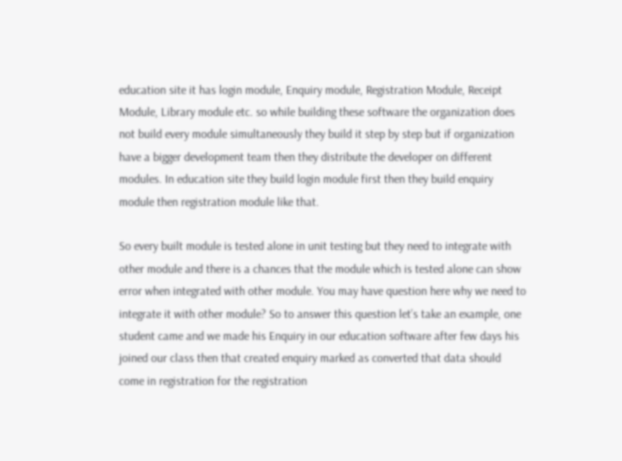education site it has login module, Enquiry module, Registration Module, Receipt Module, Library module etc. so while building these software the organization does not build every module simultaneously they build it step by step but if organization have a bigger development team then they distribute the developer on different modules. In education site they build login module first then they build enquiry module then registration module like that.

So every built module is tested alone in unit testing but they need to integrate with other module and there is a chances that the module which is tested alone can show error when integrated with other module. You may have question here why we need to integrate it with other module? So to answer this question let’s take an example, one student came and we made his Enquiry in our education software after few days his joined our class then that created enquiry marked as converted that data should come in registration for the registration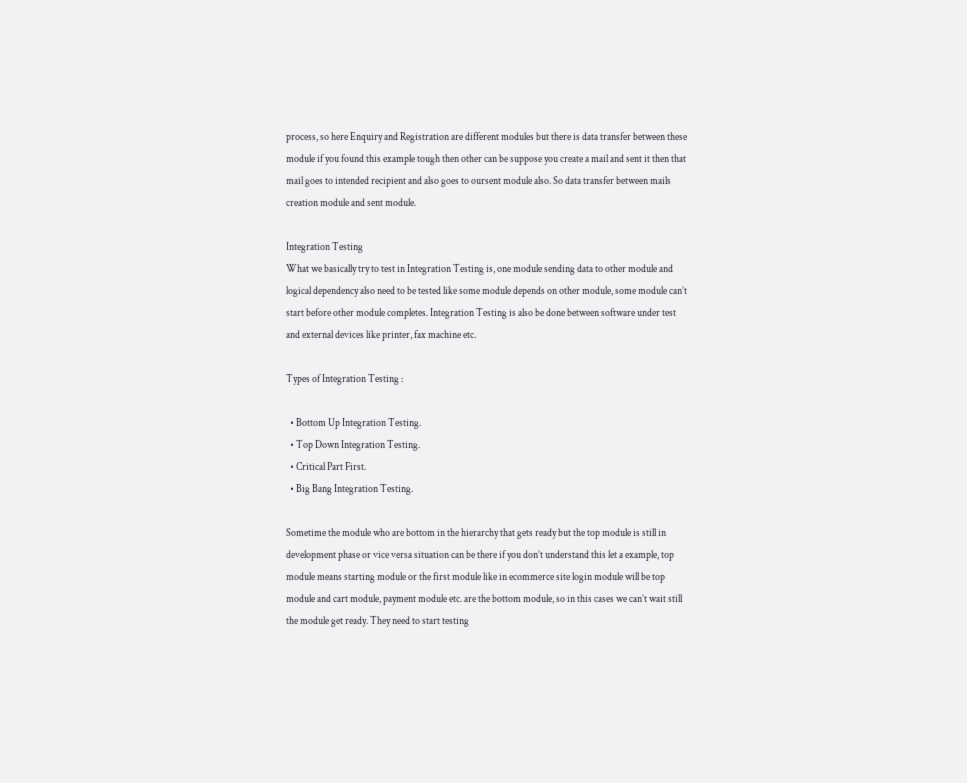process, so here Enquiry and Registration are different modules but there is data transfer between these module if you found this example tough then other can be suppose you create a mail and sent it then that mail goes to intended recipient and also goes to oursent module also. So data transfer between mails creation module and sent module.

Integration Testing
What we basically try to test in Integration Testing is, one module sending data to other module and logical dependency also need to be tested like some module depends on other module, some module can’t start before other module completes. Integration Testing is also be done between software under test and external devices like printer, fax machine etc.

Types of Integration Testing :

  • Bottom Up Integration Testing.
  • Top Down Integration Testing.
  • Critical Part First.
  • Big Bang Integration Testing.

Sometime the module who are bottom in the hierarchy that gets ready but the top module is still in development phase or vice versa situation can be there if you don’t understand this let a example, top module means starting module or the first module like in ecommerce site login module will be top module and cart module, payment module etc. are the bottom module, so in this cases we can’t wait still the module get ready. They need to start testing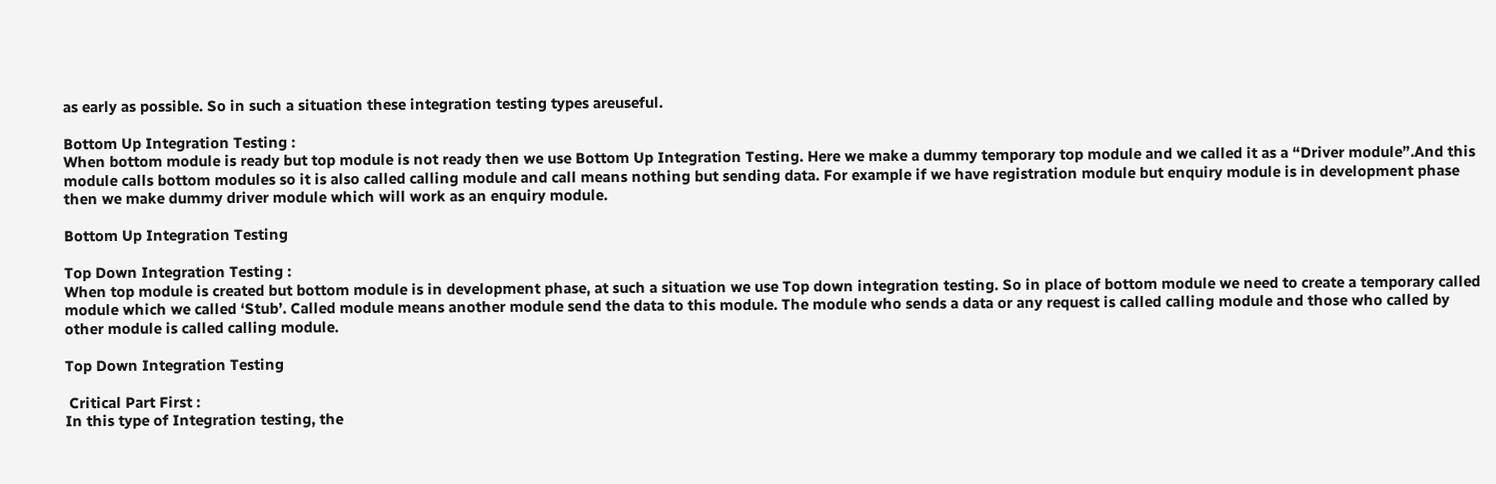as early as possible. So in such a situation these integration testing types areuseful.

Bottom Up Integration Testing :
When bottom module is ready but top module is not ready then we use Bottom Up Integration Testing. Here we make a dummy temporary top module and we called it as a “Driver module”.And this module calls bottom modules so it is also called calling module and call means nothing but sending data. For example if we have registration module but enquiry module is in development phase then we make dummy driver module which will work as an enquiry module.

Bottom Up Integration Testing

Top Down Integration Testing :
When top module is created but bottom module is in development phase, at such a situation we use Top down integration testing. So in place of bottom module we need to create a temporary called module which we called ‘Stub’. Called module means another module send the data to this module. The module who sends a data or any request is called calling module and those who called by other module is called calling module.

Top Down Integration Testing

 Critical Part First :
In this type of Integration testing, the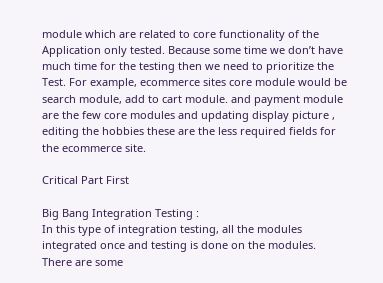module which are related to core functionality of the Application only tested. Because some time we don’t have much time for the testing then we need to prioritize the Test. For example, ecommerce sites core module would be search module, add to cart module. and payment module are the few core modules and updating display picture , editing the hobbies these are the less required fields for the ecommerce site.

Critical Part First

Big Bang Integration Testing :
In this type of integration testing, all the modules integrated once and testing is done on the modules. There are some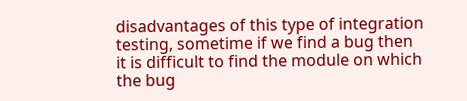disadvantages of this type of integration testing, sometime if we find a bug then it is difficult to find the module on which the bug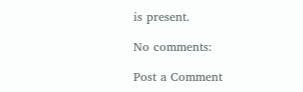is present.

No comments:

Post a Comment